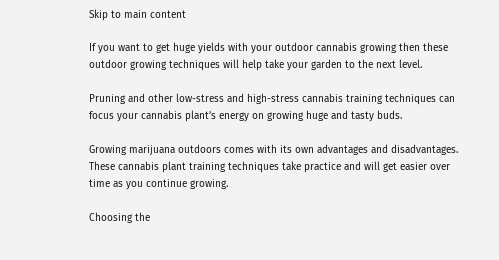Skip to main content

If you want to get huge yields with your outdoor cannabis growing then these outdoor growing techniques will help take your garden to the next level.

Pruning and other low-stress and high-stress cannabis training techniques can focus your cannabis plant’s energy on growing huge and tasty buds.

Growing marijuana outdoors comes with its own advantages and disadvantages. These cannabis plant training techniques take practice and will get easier over time as you continue growing.

Choosing the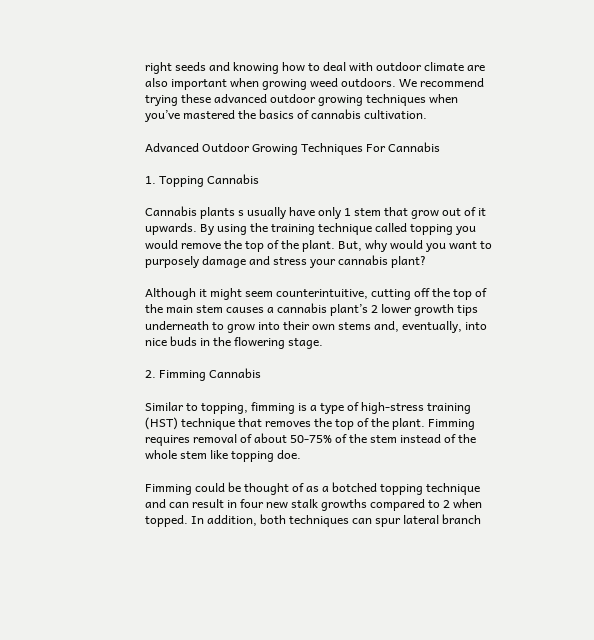right seeds and knowing how to deal with outdoor climate are also important when growing weed outdoors. We recommend trying these advanced outdoor growing techniques when you’ve mastered the basics of cannabis cultivation.

Advanced Outdoor Growing Techniques For Cannabis

1. Topping Cannabis

Cannabis plants s usually have only 1 stem that grow out of it upwards. By using the training technique called topping you would remove the top of the plant. But, why would you want to purposely damage and stress your cannabis plant?

Although it might seem counterintuitive, cutting off the top of the main stem causes a cannabis plant’s 2 lower growth tips underneath to grow into their own stems and, eventually, into nice buds in the flowering stage.

2. Fimming Cannabis

Similar to topping, fimming is a type of high-stress training (HST) technique that removes the top of the plant. Fimming requires removal of about 50-75% of the stem instead of the whole stem like topping doe.

Fimming could be thought of as a botched topping technique and can result in four new stalk growths compared to 2 when topped. In addition, both techniques can spur lateral branch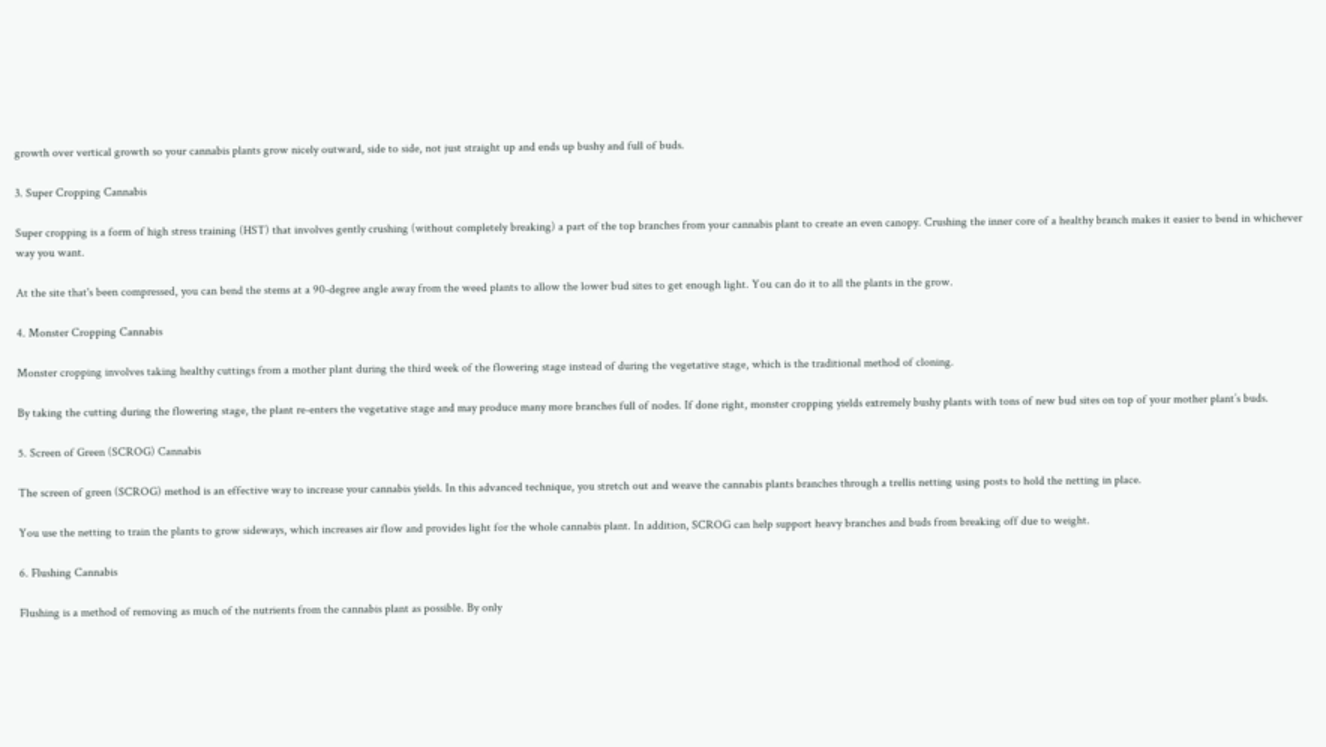growth over vertical growth so your cannabis plants grow nicely outward, side to side, not just straight up and ends up bushy and full of buds.

3. Super Cropping Cannabis

Super cropping is a form of high stress training (HST) that involves gently crushing (without completely breaking) a part of the top branches from your cannabis plant to create an even canopy. Crushing the inner core of a healthy branch makes it easier to bend in whichever way you want.

At the site that's been compressed, you can bend the stems at a 90-degree angle away from the weed plants to allow the lower bud sites to get enough light. You can do it to all the plants in the grow.

4. Monster Cropping Cannabis

Monster cropping involves taking healthy cuttings from a mother plant during the third week of the flowering stage instead of during the vegetative stage, which is the traditional method of cloning.

By taking the cutting during the flowering stage, the plant re-enters the vegetative stage and may produce many more branches full of nodes. If done right, monster cropping yields extremely bushy plants with tons of new bud sites on top of your mother plant’s buds.

5. Screen of Green (SCROG) Cannabis

The screen of green (SCROG) method is an effective way to increase your cannabis yields. In this advanced technique, you stretch out and weave the cannabis plants branches through a trellis netting using posts to hold the netting in place.

You use the netting to train the plants to grow sideways, which increases air flow and provides light for the whole cannabis plant. In addition, SCROG can help support heavy branches and buds from breaking off due to weight.

6. Flushing Cannabis

Flushing is a method of removing as much of the nutrients from the cannabis plant as possible. By only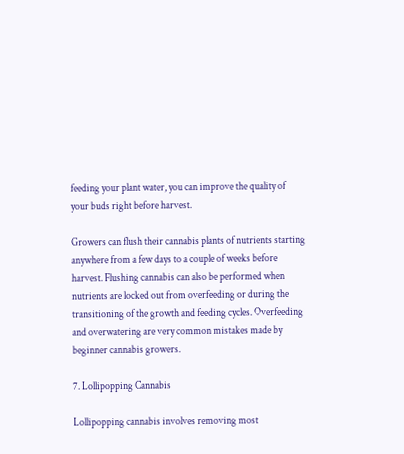feeding your plant water, you can improve the quality of your buds right before harvest.

Growers can flush their cannabis plants of nutrients starting anywhere from a few days to a couple of weeks before harvest. Flushing cannabis can also be performed when nutrients are locked out from overfeeding or during the transitioning of the growth and feeding cycles. Overfeeding and overwatering are very common mistakes made by beginner cannabis growers.

7. Lollipopping Cannabis

Lollipopping cannabis involves removing most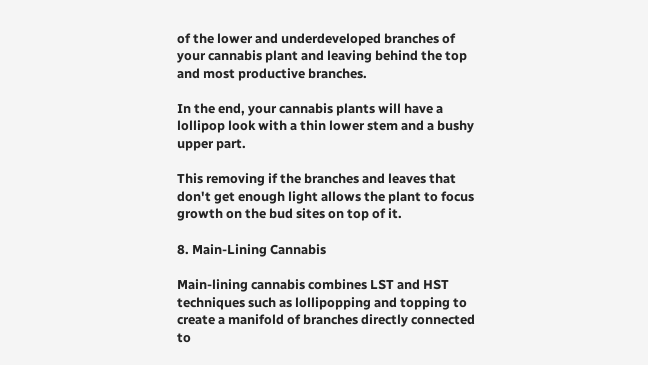of the lower and underdeveloped branches of your cannabis plant and leaving behind the top and most productive branches.

In the end, your cannabis plants will have a lollipop look with a thin lower stem and a bushy upper part.

This removing if the branches and leaves that don't get enough light allows the plant to focus growth on the bud sites on top of it.

8. Main-Lining Cannabis

Main-lining cannabis combines LST and HST techniques such as lollipopping and topping to create a manifold of branches directly connected to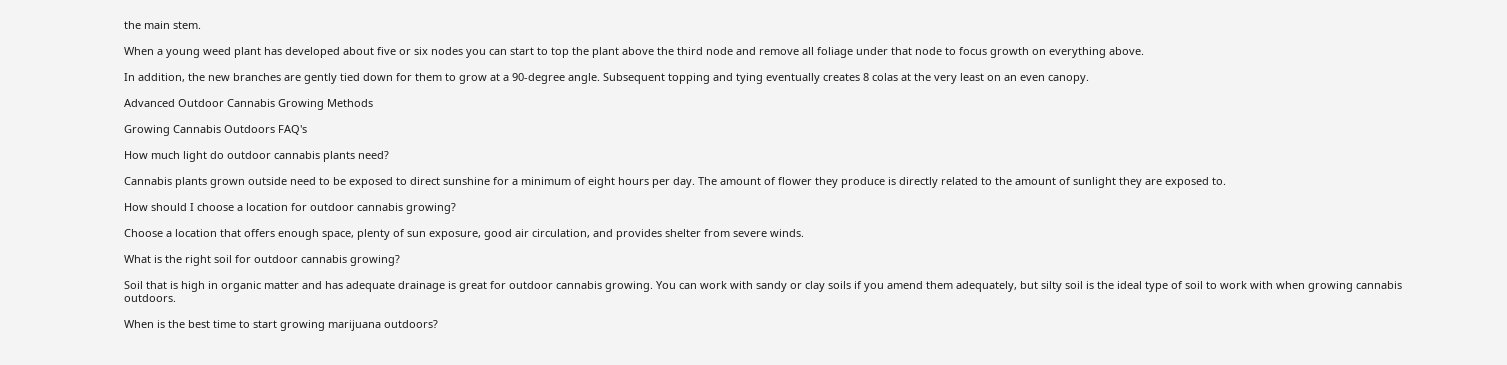the main stem.

When a young weed plant has developed about five or six nodes you can start to top the plant above the third node and remove all foliage under that node to focus growth on everything above.

In addition, the new branches are gently tied down for them to grow at a 90-degree angle. Subsequent topping and tying eventually creates 8 colas at the very least on an even canopy.

Advanced Outdoor Cannabis Growing Methods

Growing Cannabis Outdoors FAQ's

How much light do outdoor cannabis plants need?

Cannabis plants grown outside need to be exposed to direct sunshine for a minimum of eight hours per day. The amount of flower they produce is directly related to the amount of sunlight they are exposed to.

How should I choose a location for outdoor cannabis growing?

Choose a location that offers enough space, plenty of sun exposure, good air circulation, and provides shelter from severe winds.

What is the right soil for outdoor cannabis growing?

Soil that is high in organic matter and has adequate drainage is great for outdoor cannabis growing. You can work with sandy or clay soils if you amend them adequately, but silty soil is the ideal type of soil to work with when growing cannabis outdoors.

When is the best time to start growing marijuana outdoors?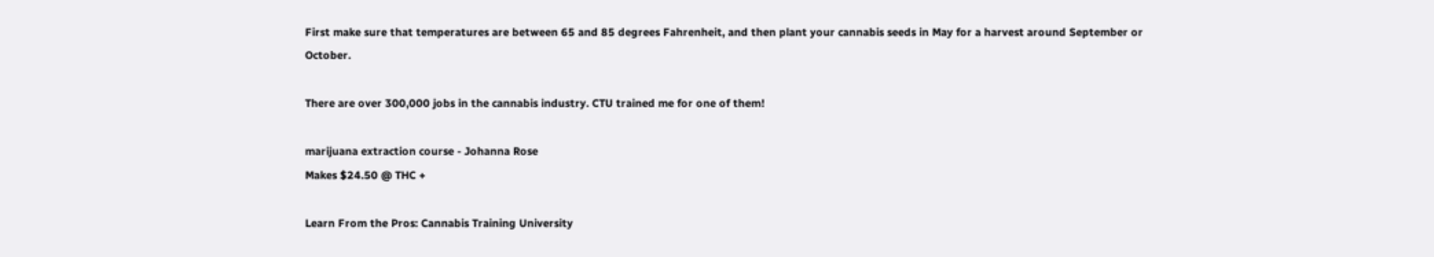First make sure that temperatures are between 65 and 85 degrees Fahrenheit, and then plant your cannabis seeds in May for a harvest around September or October.

There are over 300,000 jobs in the cannabis industry. CTU trained me for one of them!

marijuana extraction course - Johanna Rose
Makes $24.50 @ THC +

Learn From the Pros: Cannabis Training University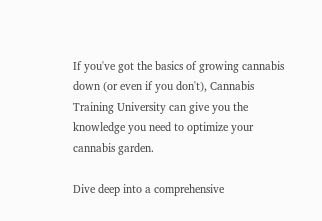If you've got the basics of growing cannabis down (or even if you don't), Cannabis Training University can give you the knowledge you need to optimize your cannabis garden.

Dive deep into a comprehensive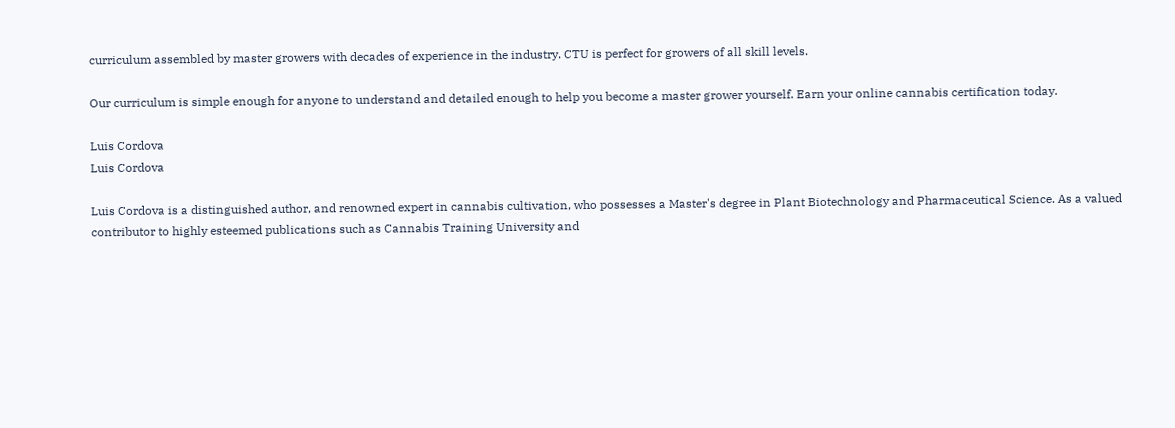curriculum assembled by master growers with decades of experience in the industry. CTU is perfect for growers of all skill levels.

Our curriculum is simple enough for anyone to understand and detailed enough to help you become a master grower yourself. Earn your online cannabis certification today.

Luis Cordova
Luis Cordova

Luis Cordova is a distinguished author, and renowned expert in cannabis cultivation, who possesses a Master's degree in Plant Biotechnology and Pharmaceutical Science. As a valued contributor to highly esteemed publications such as Cannabis Training University and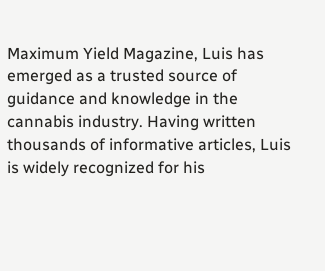Maximum Yield Magazine, Luis has emerged as a trusted source of guidance and knowledge in the cannabis industry. Having written thousands of informative articles, Luis is widely recognized for his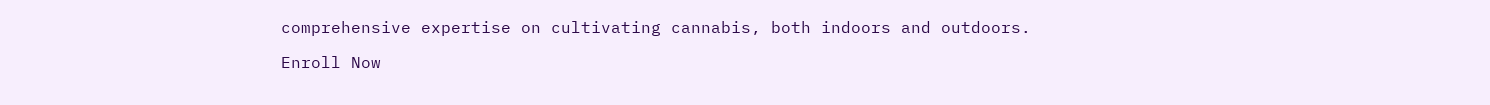comprehensive expertise on cultivating cannabis, both indoors and outdoors.

Enroll Now